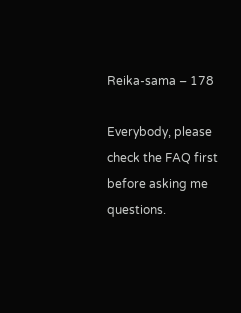Reika-sama – 178

Everybody, please check the FAQ first before asking me questions.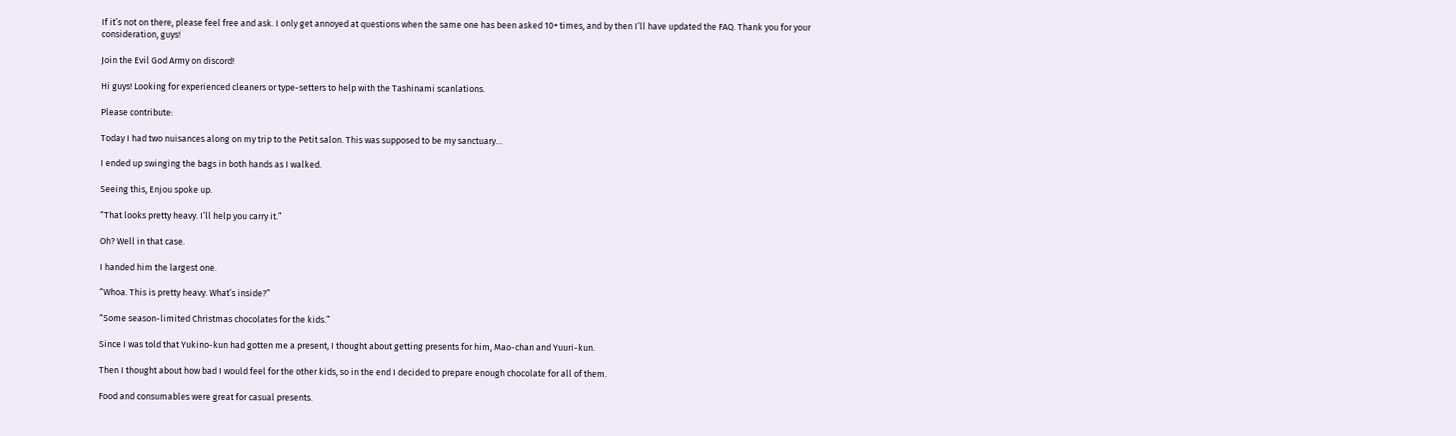If it’s not on there, please feel free and ask. I only get annoyed at questions when the same one has been asked 10+ times, and by then I’ll have updated the FAQ. Thank you for your consideration, guys!

Join the Evil God Army on discord!

Hi guys! Looking for experienced cleaners or type-setters to help with the Tashinami scanlations.

Please contribute:

Today I had two nuisances along on my trip to the Petit salon. This was supposed to be my sanctuary…

I ended up swinging the bags in both hands as I walked.

Seeing this, Enjou spoke up.

“That looks pretty heavy. I’ll help you carry it.”

Oh? Well in that case.

I handed him the largest one.

“Whoa. This is pretty heavy. What’s inside?”

“Some season-limited Christmas chocolates for the kids.”

Since I was told that Yukino-kun had gotten me a present, I thought about getting presents for him, Mao-chan and Yuuri-kun.

Then I thought about how bad I would feel for the other kids, so in the end I decided to prepare enough chocolate for all of them.

Food and consumables were great for casual presents.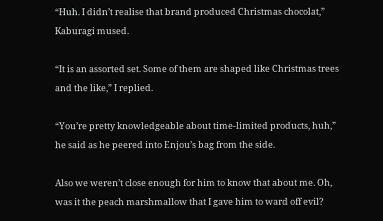“Huh. I didn’t realise that brand produced Christmas chocolat,” Kaburagi mused.

“It is an assorted set. Some of them are shaped like Christmas trees and the like,” I replied.

“You’re pretty knowledgeable about time-limited products, huh,” he said as he peered into Enjou’s bag from the side.

Also we weren’t close enough for him to know that about me. Oh, was it the peach marshmallow that I gave him to ward off evil?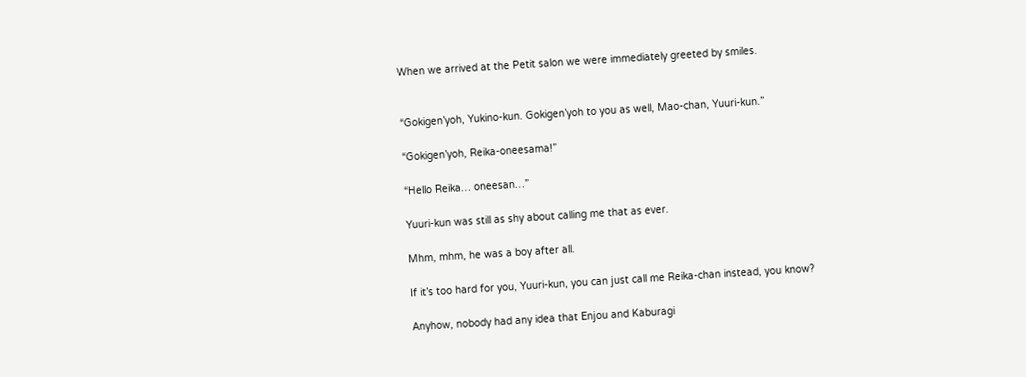When we arrived at the Petit salon we were immediately greeted by smiles.


“Gokigen’yoh, Yukino-kun. Gokigen’yoh to you as well, Mao-chan, Yuuri-kun.”

“Gokigen’yoh, Reika-oneesama!”

“Hello Reika… oneesan…”

Yuuri-kun was still as shy about calling me that as ever.

Mhm, mhm, he was a boy after all.

If it’s too hard for you, Yuuri-kun, you can just call me Reika-chan instead, you know?

Anyhow, nobody had any idea that Enjou and Kaburagi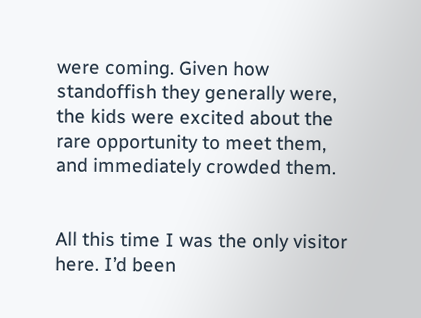were coming. Given how standoffish they generally were, the kids were excited about the rare opportunity to meet them, and immediately crowded them.


All this time I was the only visitor here. I’d been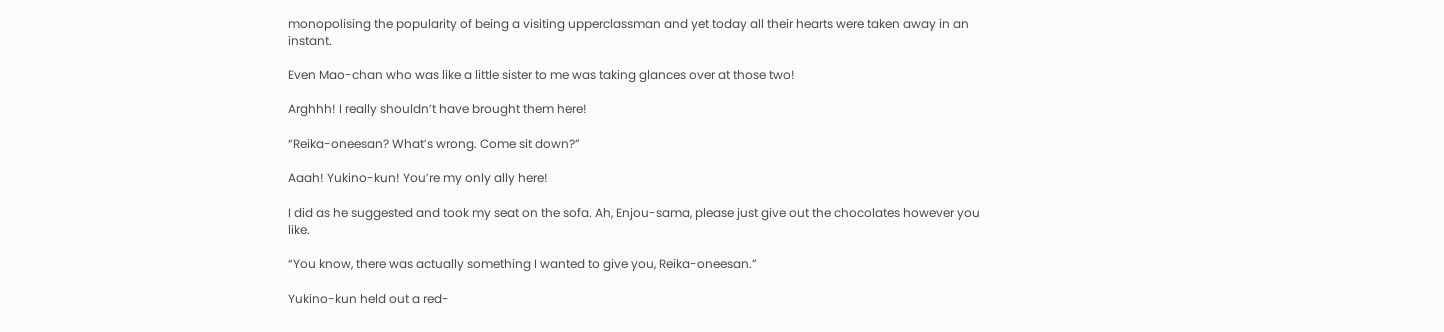monopolising the popularity of being a visiting upperclassman and yet today all their hearts were taken away in an instant.

Even Mao-chan who was like a little sister to me was taking glances over at those two!

Arghhh! I really shouldn’t have brought them here!

“Reika-oneesan? What’s wrong. Come sit down?”

Aaah! Yukino-kun! You’re my only ally here!

I did as he suggested and took my seat on the sofa. Ah, Enjou-sama, please just give out the chocolates however you like.

“You know, there was actually something I wanted to give you, Reika-oneesan.”

Yukino-kun held out a red-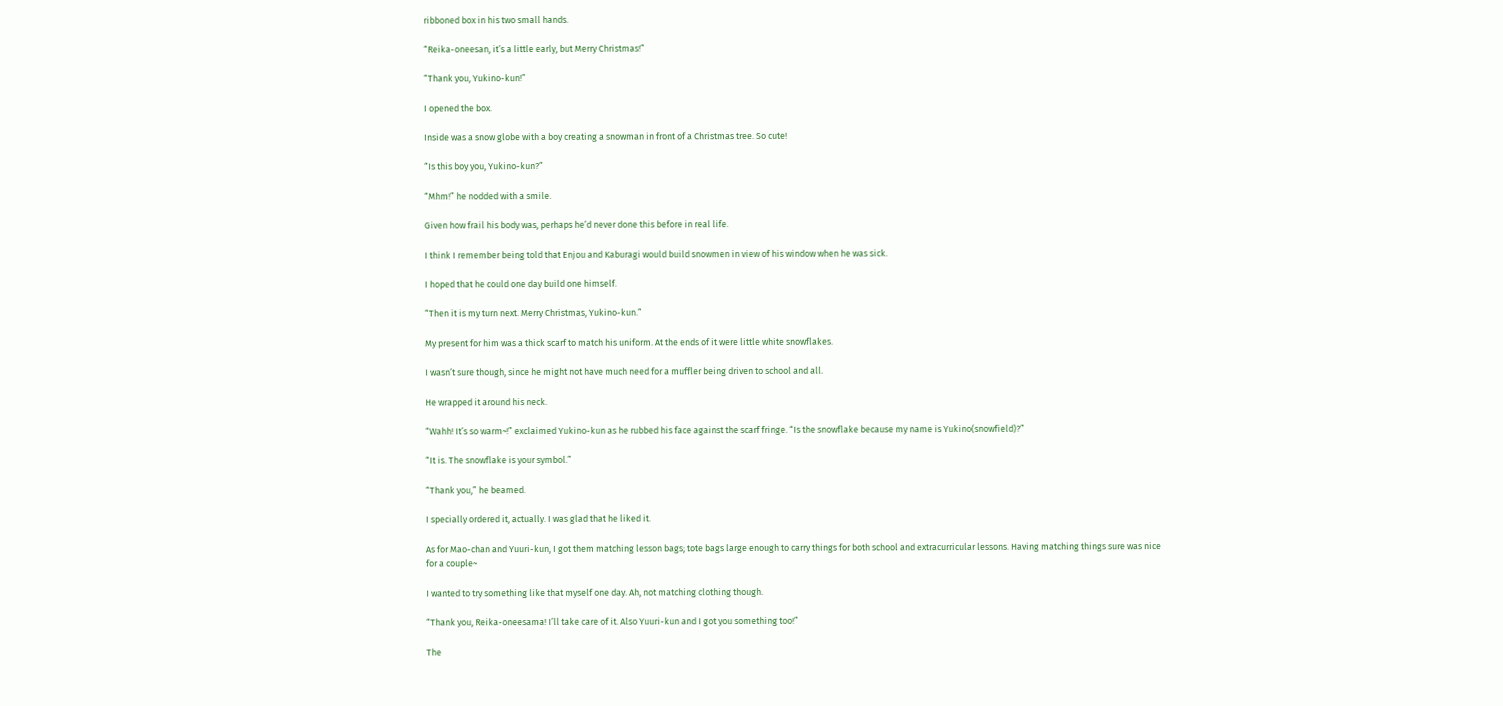ribboned box in his two small hands.

“Reika-oneesan, it’s a little early, but Merry Christmas!”

“Thank you, Yukino-kun!”

I opened the box.

Inside was a snow globe with a boy creating a snowman in front of a Christmas tree. So cute!

“Is this boy you, Yukino-kun?”

“Mhm!” he nodded with a smile.

Given how frail his body was, perhaps he’d never done this before in real life.

I think I remember being told that Enjou and Kaburagi would build snowmen in view of his window when he was sick.

I hoped that he could one day build one himself.

“Then it is my turn next. Merry Christmas, Yukino-kun.”

My present for him was a thick scarf to match his uniform. At the ends of it were little white snowflakes.

I wasn’t sure though, since he might not have much need for a muffler being driven to school and all.

He wrapped it around his neck.

“Wahh! It’s so warm~!” exclaimed Yukino-kun as he rubbed his face against the scarf fringe. “Is the snowflake because my name is Yukino(snowfield)?”

“It is. The snowflake is your symbol.”

“Thank you,” he beamed.

I specially ordered it, actually. I was glad that he liked it.

As for Mao-chan and Yuuri-kun, I got them matching lesson bags; tote bags large enough to carry things for both school and extracurricular lessons. Having matching things sure was nice for a couple~

I wanted to try something like that myself one day. Ah, not matching clothing though.

“Thank you, Reika-oneesama! I’ll take care of it. Also Yuuri-kun and I got you something too!”

The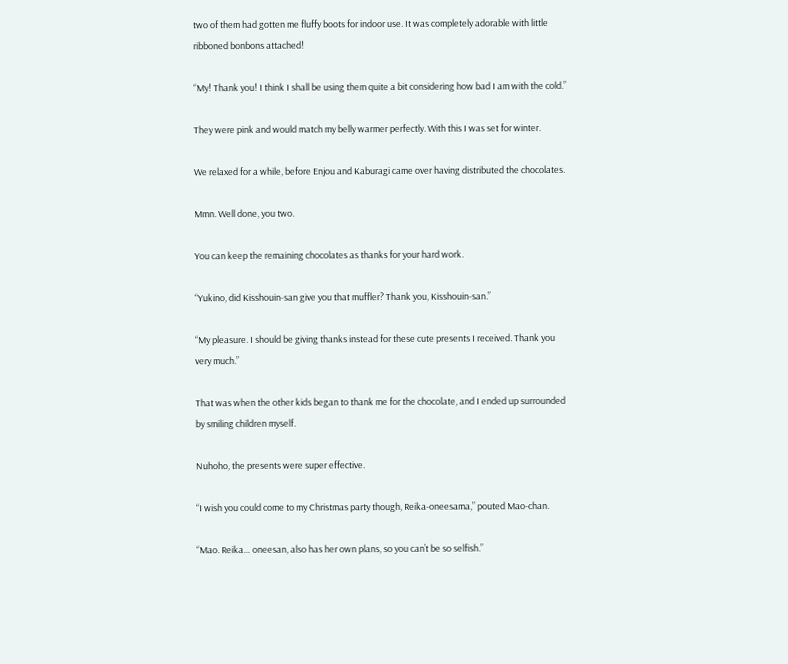two of them had gotten me fluffy boots for indoor use. It was completely adorable with little ribboned bonbons attached!

“My! Thank you! I think I shall be using them quite a bit considering how bad I am with the cold.”

They were pink and would match my belly warmer perfectly. With this I was set for winter.

We relaxed for a while, before Enjou and Kaburagi came over having distributed the chocolates.

Mmn. Well done, you two.

You can keep the remaining chocolates as thanks for your hard work.

“Yukino, did Kisshouin-san give you that muffler? Thank you, Kisshouin-san.”

“My pleasure. I should be giving thanks instead for these cute presents I received. Thank you very much.”

That was when the other kids began to thank me for the chocolate, and I ended up surrounded by smiling children myself.

Nuhoho, the presents were super effective.

“I wish you could come to my Christmas party though, Reika-oneesama,” pouted Mao-chan.

“Mao. Reika… oneesan, also has her own plans, so you can’t be so selfish.”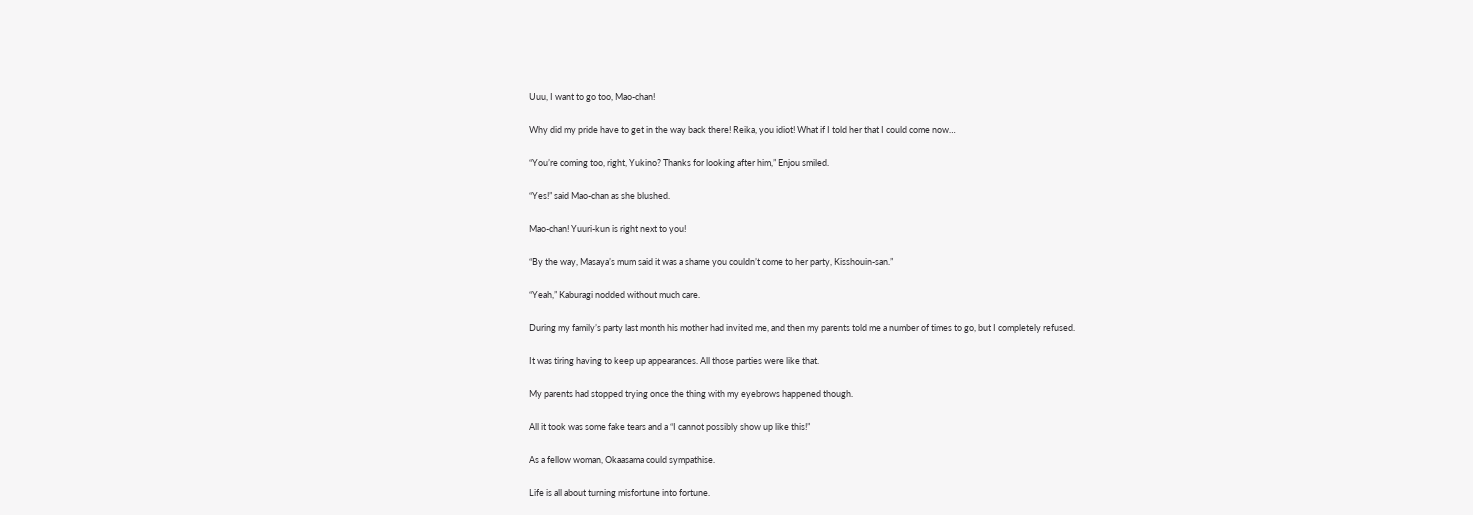Uuu, I want to go too, Mao-chan!

Why did my pride have to get in the way back there! Reika, you idiot! What if I told her that I could come now…

“You’re coming too, right, Yukino? Thanks for looking after him,” Enjou smiled.

“Yes!” said Mao-chan as she blushed.

Mao-chan! Yuuri-kun is right next to you!

“By the way, Masaya’s mum said it was a shame you couldn’t come to her party, Kisshouin-san.”

“Yeah,” Kaburagi nodded without much care.

During my family’s party last month his mother had invited me, and then my parents told me a number of times to go, but I completely refused.

It was tiring having to keep up appearances. All those parties were like that.

My parents had stopped trying once the thing with my eyebrows happened though.

All it took was some fake tears and a “I cannot possibly show up like this!”

As a fellow woman, Okaasama could sympathise.

Life is all about turning misfortune into fortune.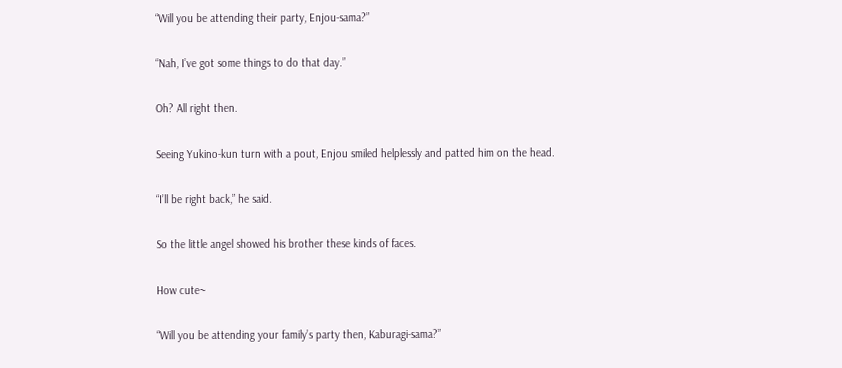“Will you be attending their party, Enjou-sama?”

“Nah, I’ve got some things to do that day.”

Oh? All right then.

Seeing Yukino-kun turn with a pout, Enjou smiled helplessly and patted him on the head.

“I’ll be right back,” he said.

So the little angel showed his brother these kinds of faces.

How cute~

“Will you be attending your family’s party then, Kaburagi-sama?”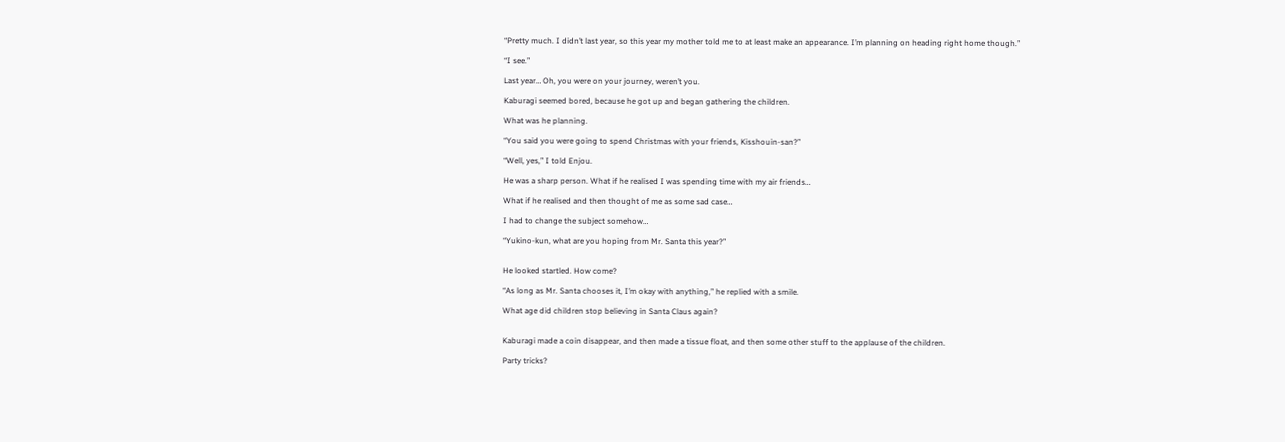“Pretty much. I didn’t last year, so this year my mother told me to at least make an appearance. I’m planning on heading right home though.”

“I see.”

Last year… Oh, you were on your journey, weren’t you.

Kaburagi seemed bored, because he got up and began gathering the children.

What was he planning.

“You said you were going to spend Christmas with your friends, Kisshouin-san?”

“Well, yes,” I told Enjou.

He was a sharp person. What if he realised I was spending time with my air friends…

What if he realised and then thought of me as some sad case…

I had to change the subject somehow…

“Yukino-kun, what are you hoping from Mr. Santa this year?”


He looked startled. How come?

“As long as Mr. Santa chooses it, I’m okay with anything,” he replied with a smile.

What age did children stop believing in Santa Claus again?


Kaburagi made a coin disappear, and then made a tissue float, and then some other stuff to the applause of the children.

Party tricks?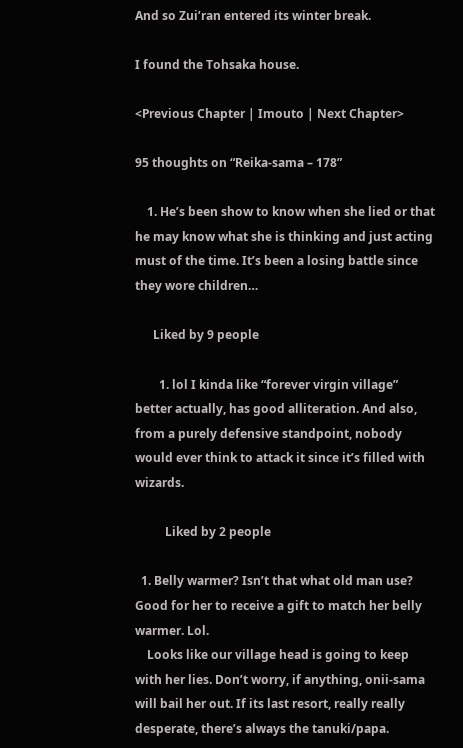And so Zui’ran entered its winter break.

I found the Tohsaka house.

<Previous Chapter | Imouto | Next Chapter>

95 thoughts on “Reika-sama – 178”

    1. He’s been show to know when she lied or that he may know what she is thinking and just acting must of the time. It’s been a losing battle since they wore children…

      Liked by 9 people

        1. lol I kinda like “forever virgin village” better actually, has good alliteration. And also, from a purely defensive standpoint, nobody would ever think to attack it since it’s filled with wizards.

          Liked by 2 people

  1. Belly warmer? Isn’t that what old man use? Good for her to receive a gift to match her belly warmer. Lol.
    Looks like our village head is going to keep with her lies. Don’t worry, if anything, onii-sama will bail her out. If its last resort, really really desperate, there’s always the tanuki/papa.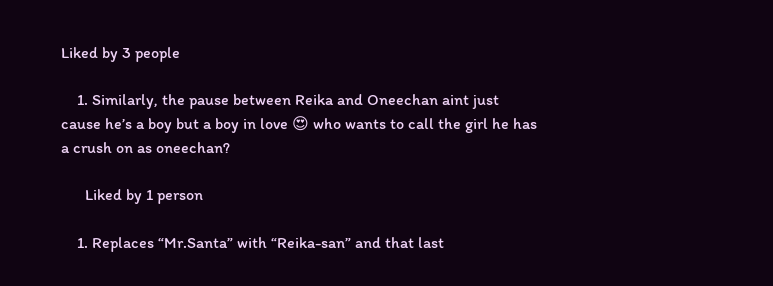Liked by 3 people

    1. Similarly, the pause between Reika and Oneechan aint just cause he’s a boy but a boy in love 😍 who wants to call the girl he has a crush on as oneechan?

      Liked by 1 person

    1. Replaces “Mr.Santa” with “Reika-san” and that last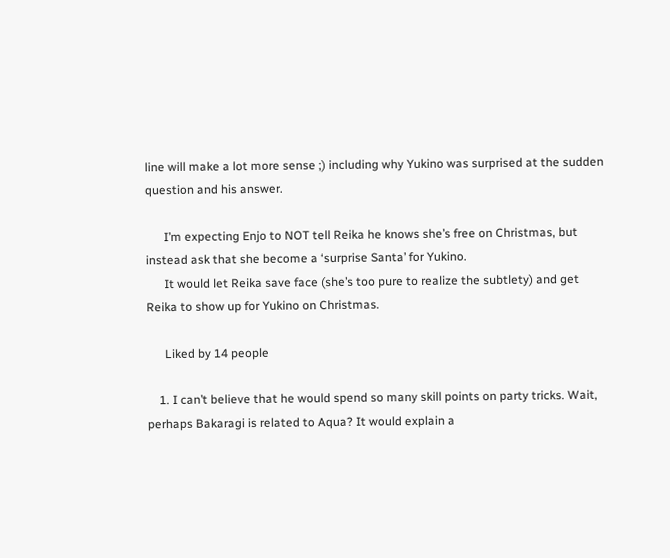line will make a lot more sense ;) including why Yukino was surprised at the sudden question and his answer.

      I’m expecting Enjo to NOT tell Reika he knows she’s free on Christmas, but instead ask that she become a ‘surprise Santa’ for Yukino.
      It would let Reika save face (she’s too pure to realize the subtlety) and get Reika to show up for Yukino on Christmas.

      Liked by 14 people

    1. I can’t believe that he would spend so many skill points on party tricks. Wait, perhaps Bakaragi is related to Aqua? It would explain a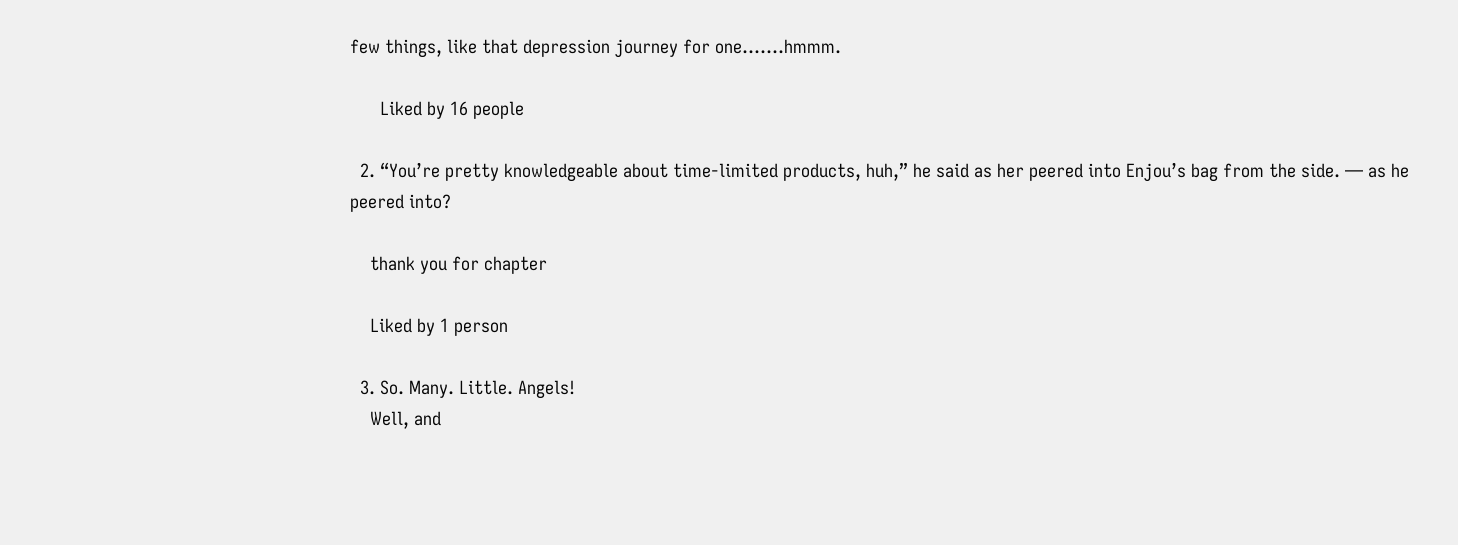few things, like that depression journey for one…….hmmm.

      Liked by 16 people

  2. “You’re pretty knowledgeable about time-limited products, huh,” he said as her peered into Enjou’s bag from the side. — as he peered into?

    thank you for chapter

    Liked by 1 person

  3. So. Many. Little. Angels!
    Well, and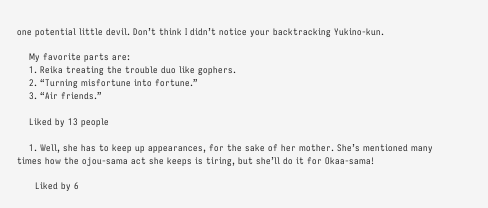one potential little devil. Don’t think I didn’t notice your backtracking Yukino-kun.

    My favorite parts are:
    1. Reika treating the trouble duo like gophers.
    2. “Turning misfortune into fortune.”
    3. “Air friends.”

    Liked by 13 people

    1. Well, she has to keep up appearances, for the sake of her mother. She’s mentioned many times how the ojou-sama act she keeps is tiring, but she’ll do it for Okaa-sama!

      Liked by 6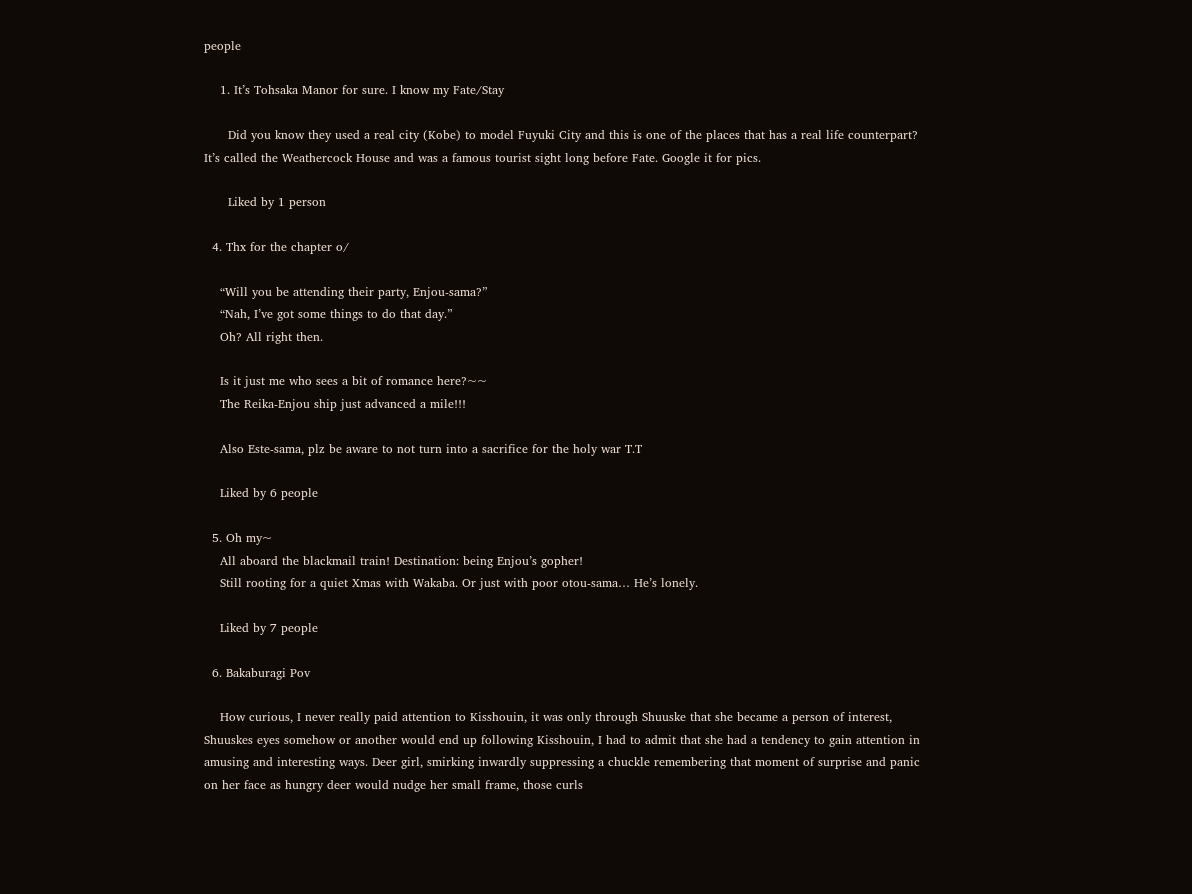people

    1. It’s Tohsaka Manor for sure. I know my Fate/Stay

      Did you know they used a real city (Kobe) to model Fuyuki City and this is one of the places that has a real life counterpart? It’s called the Weathercock House and was a famous tourist sight long before Fate. Google it for pics.

      Liked by 1 person

  4. Thx for the chapter o/

    “Will you be attending their party, Enjou-sama?”
    “Nah, I’ve got some things to do that day.”
    Oh? All right then.

    Is it just me who sees a bit of romance here?~~
    The Reika-Enjou ship just advanced a mile!!!

    Also Este-sama, plz be aware to not turn into a sacrifice for the holy war T.T

    Liked by 6 people

  5. Oh my~
    All aboard the blackmail train! Destination: being Enjou’s gopher!
    Still rooting for a quiet Xmas with Wakaba. Or just with poor otou-sama… He’s lonely.

    Liked by 7 people

  6. Bakaburagi Pov

    How curious, I never really paid attention to Kisshouin, it was only through Shuuske that she became a person of interest, Shuuskes eyes somehow or another would end up following Kisshouin, I had to admit that she had a tendency to gain attention in amusing and interesting ways. Deer girl, smirking inwardly suppressing a chuckle remembering that moment of surprise and panic on her face as hungry deer would nudge her small frame, those curls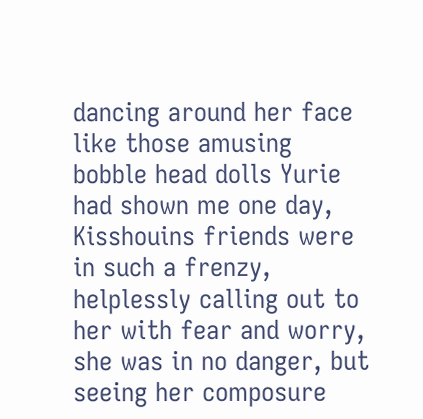dancing around her face like those amusing bobble head dolls Yurie had shown me one day, Kisshouins friends were in such a frenzy, helplessly calling out to her with fear and worry, she was in no danger, but seeing her composure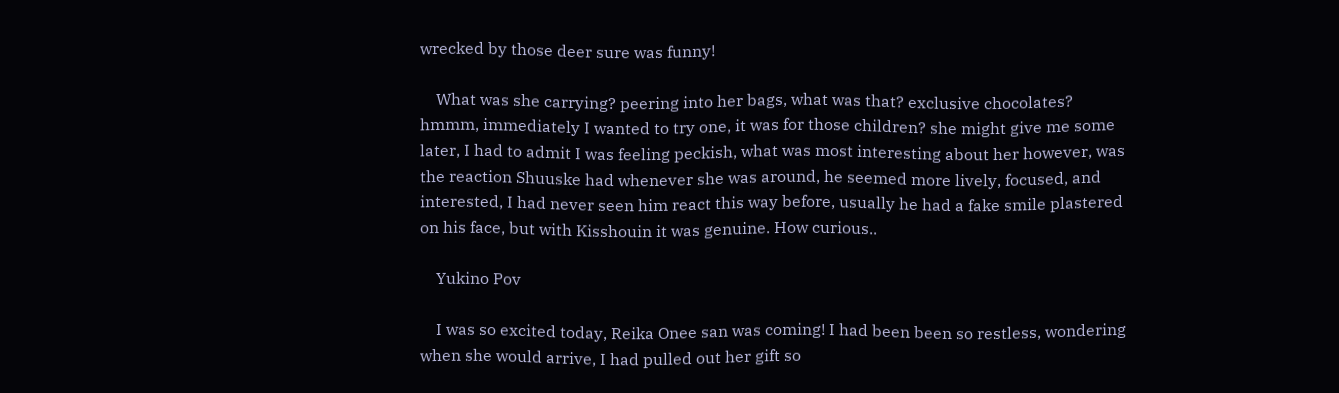wrecked by those deer sure was funny!

    What was she carrying? peering into her bags, what was that? exclusive chocolates? hmmm, immediately I wanted to try one, it was for those children? she might give me some later, I had to admit I was feeling peckish, what was most interesting about her however, was the reaction Shuuske had whenever she was around, he seemed more lively, focused, and interested, I had never seen him react this way before, usually he had a fake smile plastered on his face, but with Kisshouin it was genuine. How curious..

    Yukino Pov

    I was so excited today, Reika Onee san was coming! I had been been so restless, wondering when she would arrive, I had pulled out her gift so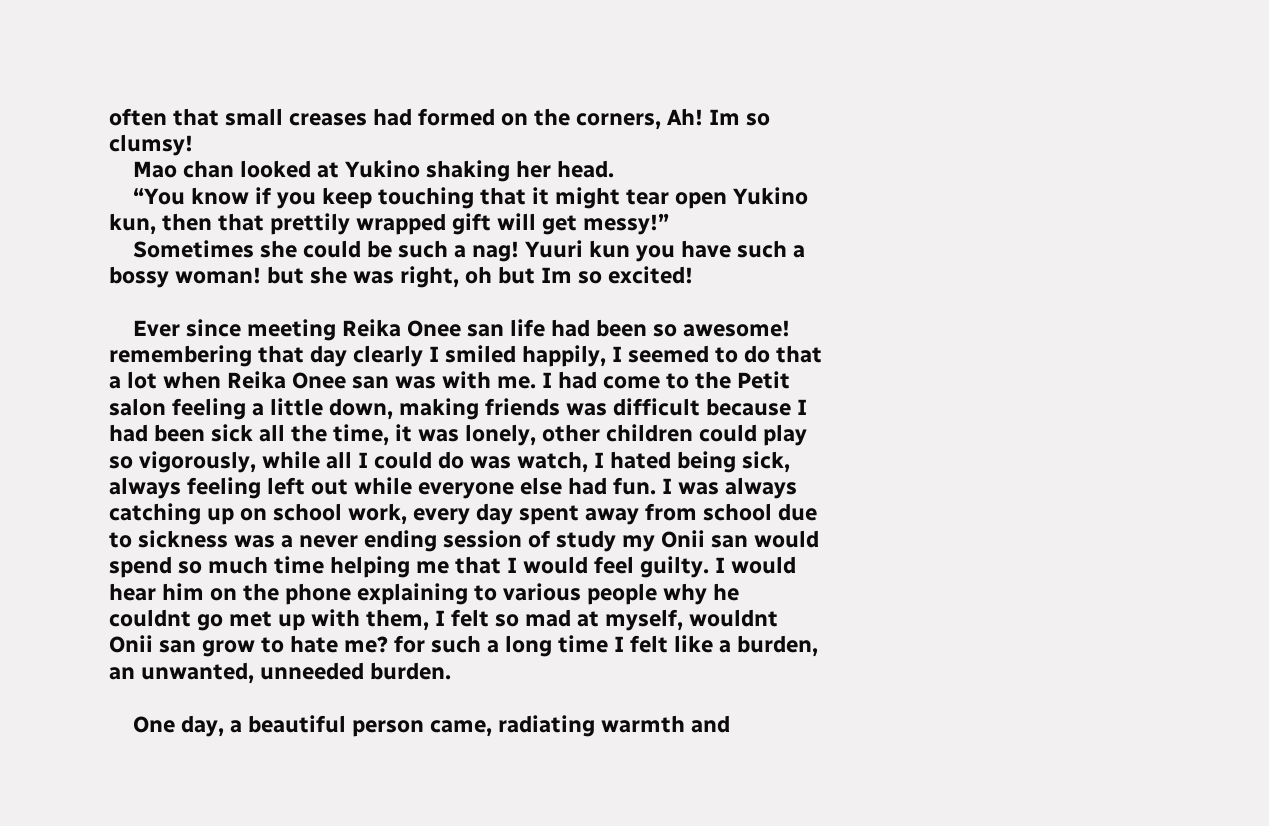often that small creases had formed on the corners, Ah! Im so clumsy!
    Mao chan looked at Yukino shaking her head.
    “You know if you keep touching that it might tear open Yukino kun, then that prettily wrapped gift will get messy!”
    Sometimes she could be such a nag! Yuuri kun you have such a bossy woman! but she was right, oh but Im so excited!

    Ever since meeting Reika Onee san life had been so awesome! remembering that day clearly I smiled happily, I seemed to do that a lot when Reika Onee san was with me. I had come to the Petit salon feeling a little down, making friends was difficult because I had been sick all the time, it was lonely, other children could play so vigorously, while all I could do was watch, I hated being sick, always feeling left out while everyone else had fun. I was always catching up on school work, every day spent away from school due to sickness was a never ending session of study my Onii san would spend so much time helping me that I would feel guilty. I would hear him on the phone explaining to various people why he couldnt go met up with them, I felt so mad at myself, wouldnt Onii san grow to hate me? for such a long time I felt like a burden, an unwanted, unneeded burden.

    One day, a beautiful person came, radiating warmth and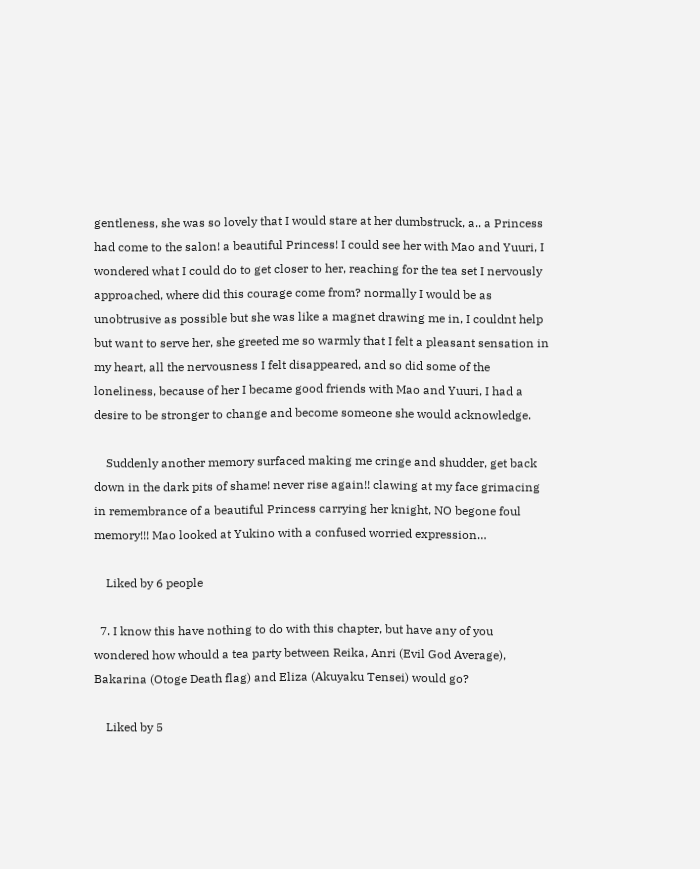gentleness, she was so lovely that I would stare at her dumbstruck, a.. a Princess had come to the salon! a beautiful Princess! I could see her with Mao and Yuuri, I wondered what I could do to get closer to her, reaching for the tea set I nervously approached, where did this courage come from? normally I would be as unobtrusive as possible but she was like a magnet drawing me in, I couldnt help but want to serve her, she greeted me so warmly that I felt a pleasant sensation in my heart, all the nervousness I felt disappeared, and so did some of the loneliness, because of her I became good friends with Mao and Yuuri, I had a desire to be stronger to change and become someone she would acknowledge.

    Suddenly another memory surfaced making me cringe and shudder, get back down in the dark pits of shame! never rise again!! clawing at my face grimacing in remembrance of a beautiful Princess carrying her knight, NO begone foul memory!!! Mao looked at Yukino with a confused worried expression…

    Liked by 6 people

  7. I know this have nothing to do with this chapter, but have any of you wondered how whould a tea party between Reika, Anri (Evil God Average), Bakarina (Otoge Death flag) and Eliza (Akuyaku Tensei) would go?

    Liked by 5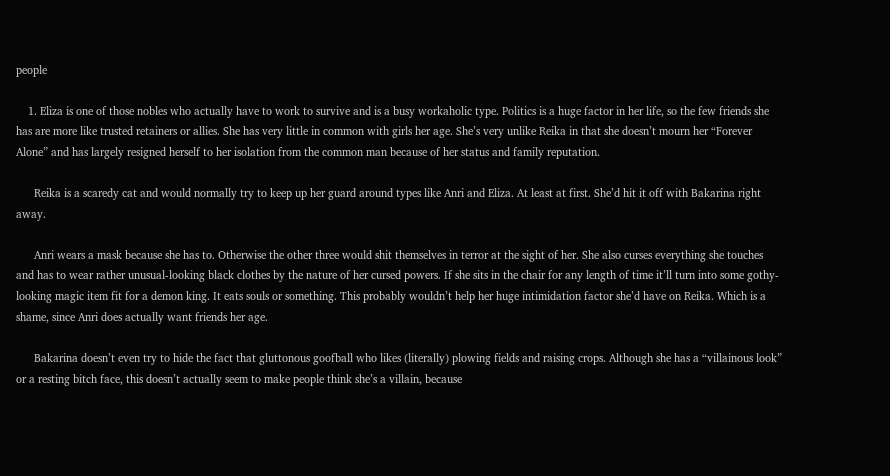people

    1. Eliza is one of those nobles who actually have to work to survive and is a busy workaholic type. Politics is a huge factor in her life, so the few friends she has are more like trusted retainers or allies. She has very little in common with girls her age. She’s very unlike Reika in that she doesn’t mourn her “Forever Alone” and has largely resigned herself to her isolation from the common man because of her status and family reputation.

      Reika is a scaredy cat and would normally try to keep up her guard around types like Anri and Eliza. At least at first. She’d hit it off with Bakarina right away.

      Anri wears a mask because she has to. Otherwise the other three would shit themselves in terror at the sight of her. She also curses everything she touches and has to wear rather unusual-looking black clothes by the nature of her cursed powers. If she sits in the chair for any length of time it’ll turn into some gothy-looking magic item fit for a demon king. It eats souls or something. This probably wouldn’t help her huge intimidation factor she’d have on Reika. Which is a shame, since Anri does actually want friends her age.

      Bakarina doesn’t even try to hide the fact that gluttonous goofball who likes (literally) plowing fields and raising crops. Although she has a “villainous look” or a resting bitch face, this doesn’t actually seem to make people think she’s a villain, because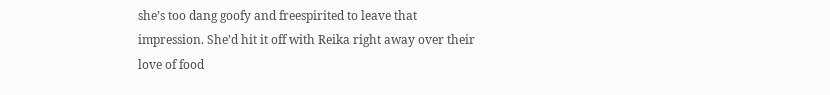she’s too dang goofy and freespirited to leave that impression. She’d hit it off with Reika right away over their love of food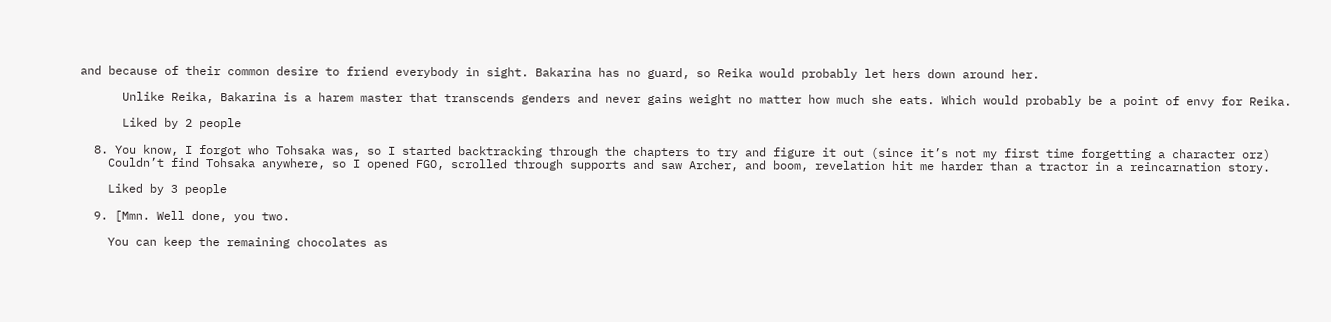and because of their common desire to friend everybody in sight. Bakarina has no guard, so Reika would probably let hers down around her.

      Unlike Reika, Bakarina is a harem master that transcends genders and never gains weight no matter how much she eats. Which would probably be a point of envy for Reika.

      Liked by 2 people

  8. You know, I forgot who Tohsaka was, so I started backtracking through the chapters to try and figure it out (since it’s not my first time forgetting a character orz)
    Couldn’t find Tohsaka anywhere, so I opened FGO, scrolled through supports and saw Archer, and boom, revelation hit me harder than a tractor in a reincarnation story.

    Liked by 3 people

  9. [Mmn. Well done, you two.

    You can keep the remaining chocolates as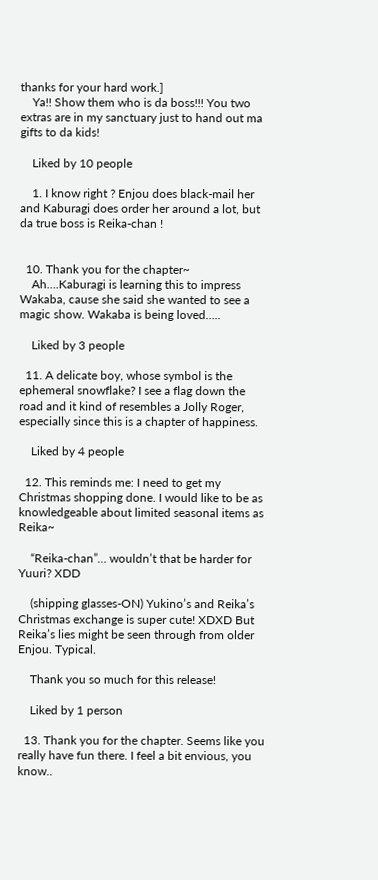thanks for your hard work.]
    Ya!! Show them who is da boss!!! You two extras are in my sanctuary just to hand out ma gifts to da kids!

    Liked by 10 people

    1. I know right ? Enjou does black-mail her and Kaburagi does order her around a lot, but da true boss is Reika-chan !


  10. Thank you for the chapter~
    Ah….Kaburagi is learning this to impress Wakaba, cause she said she wanted to see a magic show. Wakaba is being loved…..

    Liked by 3 people

  11. A delicate boy, whose symbol is the ephemeral snowflake? I see a flag down the road and it kind of resembles a Jolly Roger, especially since this is a chapter of happiness.

    Liked by 4 people

  12. This reminds me: I need to get my Christmas shopping done. I would like to be as knowledgeable about limited seasonal items as Reika~

    “Reika-chan”… wouldn’t that be harder for Yuuri? XDD

    (shipping glasses-ON) Yukino’s and Reika’s Christmas exchange is super cute! XDXD But Reika’s lies might be seen through from older Enjou. Typical.

    Thank you so much for this release!

    Liked by 1 person

  13. Thank you for the chapter. Seems like you really have fun there. I feel a bit envious, you know..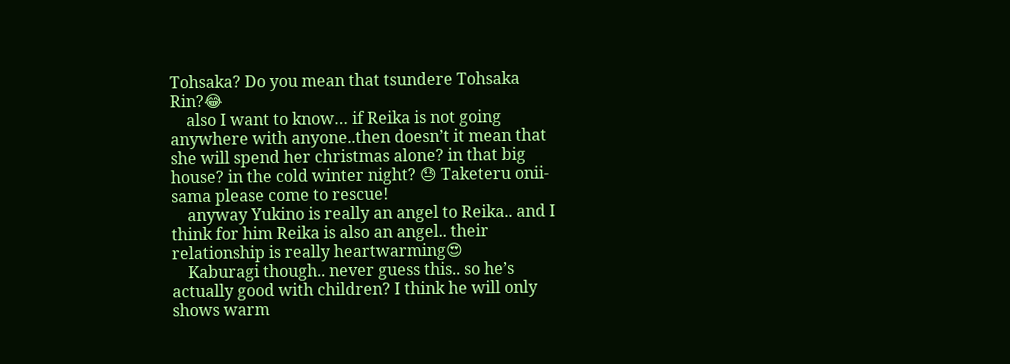Tohsaka? Do you mean that tsundere Tohsaka Rin?😂
    also I want to know… if Reika is not going anywhere with anyone..then doesn’t it mean that she will spend her christmas alone? in that big house? in the cold winter night? 😓 Taketeru onii-sama please come to rescue!
    anyway Yukino is really an angel to Reika.. and I think for him Reika is also an angel.. their relationship is really heartwarming😍
    Kaburagi though.. never guess this.. so he’s actually good with children? I think he will only shows warm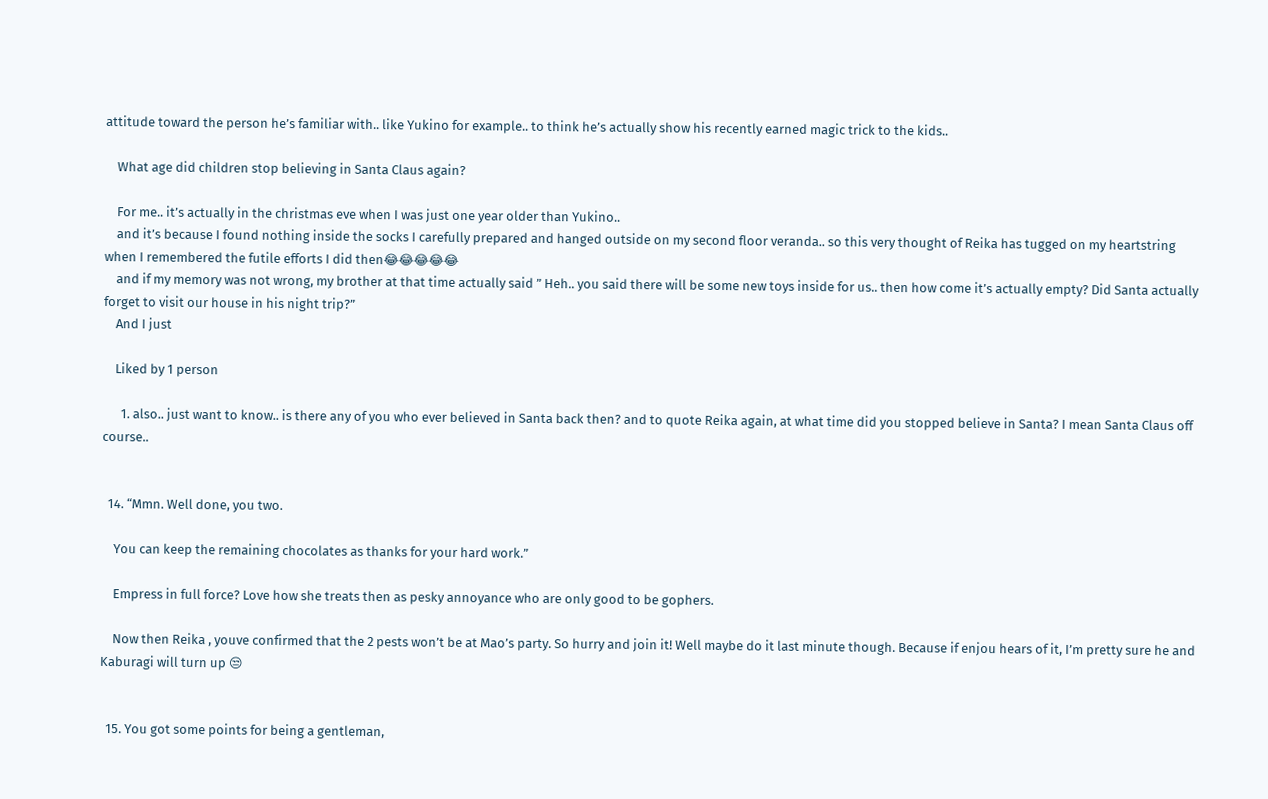attitude toward the person he’s familiar with.. like Yukino for example.. to think he’s actually show his recently earned magic trick to the kids..

    What age did children stop believing in Santa Claus again?

    For me.. it’s actually in the christmas eve when I was just one year older than Yukino..
    and it’s because I found nothing inside the socks I carefully prepared and hanged outside on my second floor veranda.. so this very thought of Reika has tugged on my heartstring when I remembered the futile efforts I did then😂😂😂😂😂
    and if my memory was not wrong, my brother at that time actually said ” Heh.. you said there will be some new toys inside for us.. then how come it’s actually empty? Did Santa actually forget to visit our house in his night trip?”
    And I just

    Liked by 1 person

      1. also.. just want to know.. is there any of you who ever believed in Santa back then? and to quote Reika again, at what time did you stopped believe in Santa? I mean Santa Claus off course..


  14. “Mmn. Well done, you two.

    You can keep the remaining chocolates as thanks for your hard work.”

    Empress in full force? Love how she treats then as pesky annoyance who are only good to be gophers.

    Now then Reika , youve confirmed that the 2 pests won’t be at Mao’s party. So hurry and join it! Well maybe do it last minute though. Because if enjou hears of it, I’m pretty sure he and Kaburagi will turn up 😒


  15. You got some points for being a gentleman,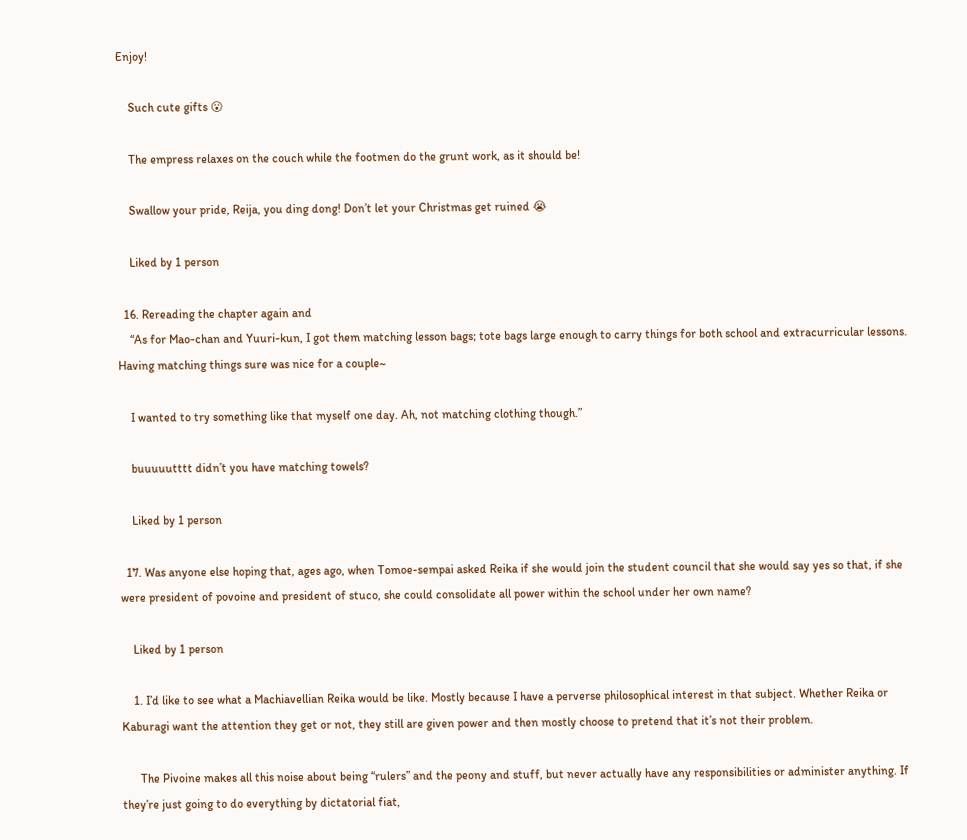Enjoy!

    Such cute gifts 😮

    The empress relaxes on the couch while the footmen do the grunt work, as it should be!

    Swallow your pride, Reija, you ding dong! Don’t let your Christmas get ruined 😭

    Liked by 1 person

  16. Rereading the chapter again and
    “As for Mao-chan and Yuuri-kun, I got them matching lesson bags; tote bags large enough to carry things for both school and extracurricular lessons. Having matching things sure was nice for a couple~

    I wanted to try something like that myself one day. Ah, not matching clothing though.”

    buuuuutttt didn’t you have matching towels?

    Liked by 1 person

  17. Was anyone else hoping that, ages ago, when Tomoe-sempai asked Reika if she would join the student council that she would say yes so that, if she were president of povoine and president of stuco, she could consolidate all power within the school under her own name?

    Liked by 1 person

    1. I’d like to see what a Machiavellian Reika would be like. Mostly because I have a perverse philosophical interest in that subject. Whether Reika or Kaburagi want the attention they get or not, they still are given power and then mostly choose to pretend that it’s not their problem.

      The Pivoine makes all this noise about being “rulers” and the peony and stuff, but never actually have any responsibilities or administer anything. If they’re just going to do everything by dictatorial fiat,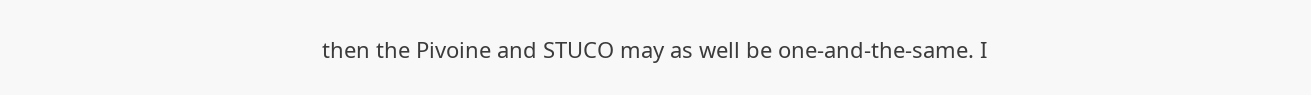then the Pivoine and STUCO may as well be one-and-the-same. I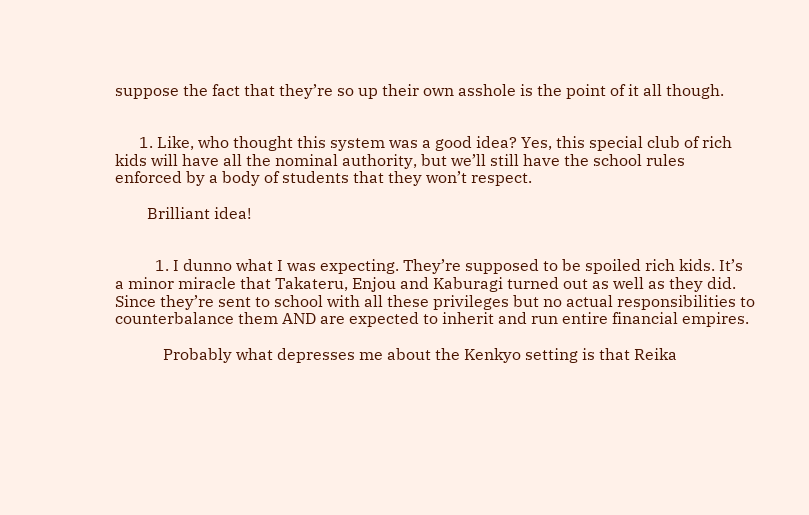suppose the fact that they’re so up their own asshole is the point of it all though.


      1. Like, who thought this system was a good idea? Yes, this special club of rich kids will have all the nominal authority, but we’ll still have the school rules enforced by a body of students that they won’t respect.

        Brilliant idea!


          1. I dunno what I was expecting. They’re supposed to be spoiled rich kids. It’s a minor miracle that Takateru, Enjou and Kaburagi turned out as well as they did. Since they’re sent to school with all these privileges but no actual responsibilities to counterbalance them AND are expected to inherit and run entire financial empires.

            Probably what depresses me about the Kenkyo setting is that Reika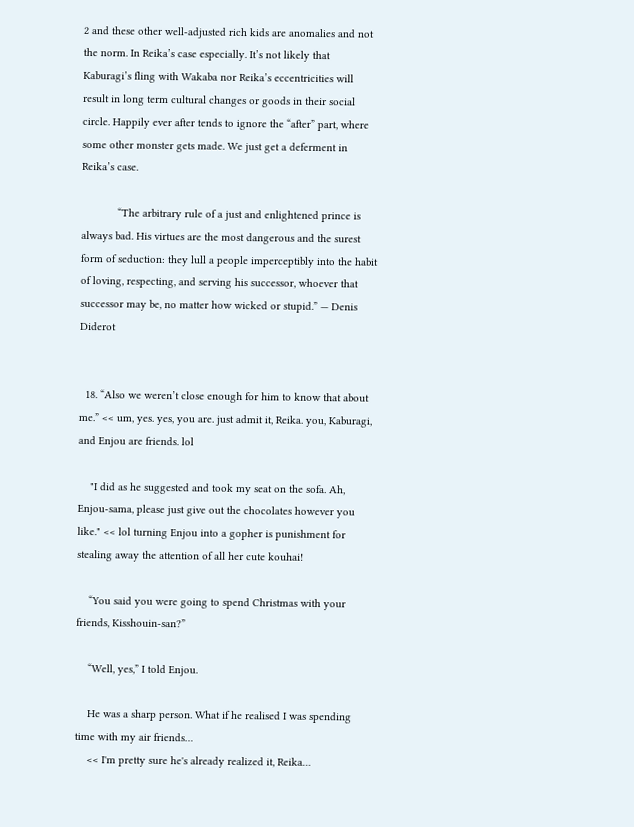2 and these other well-adjusted rich kids are anomalies and not the norm. In Reika’s case especially. It’s not likely that Kaburagi’s fling with Wakaba nor Reika’s eccentricities will result in long term cultural changes or goods in their social circle. Happily ever after tends to ignore the “after” part, where some other monster gets made. We just get a deferment in Reika’s case.

            “The arbitrary rule of a just and enlightened prince is always bad. His virtues are the most dangerous and the surest form of seduction: they lull a people imperceptibly into the habit of loving, respecting, and serving his successor, whoever that successor may be, no matter how wicked or stupid.” — Denis Diderot


  18. “Also we weren’t close enough for him to know that about me.” << um, yes. yes, you are. just admit it, Reika. you, Kaburagi, and Enjou are friends. lol

    "I did as he suggested and took my seat on the sofa. Ah, Enjou-sama, please just give out the chocolates however you like." << lol turning Enjou into a gopher is punishment for stealing away the attention of all her cute kouhai!

    “You said you were going to spend Christmas with your friends, Kisshouin-san?”

    “Well, yes,” I told Enjou.

    He was a sharp person. What if he realised I was spending time with my air friends…
    << I'm pretty sure he's already realized it, Reika…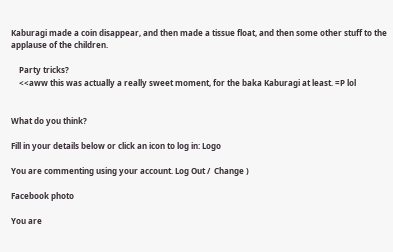Kaburagi made a coin disappear, and then made a tissue float, and then some other stuff to the applause of the children.

    Party tricks?
    <<aww this was actually a really sweet moment, for the baka Kaburagi at least. =P lol


What do you think?

Fill in your details below or click an icon to log in: Logo

You are commenting using your account. Log Out /  Change )

Facebook photo

You are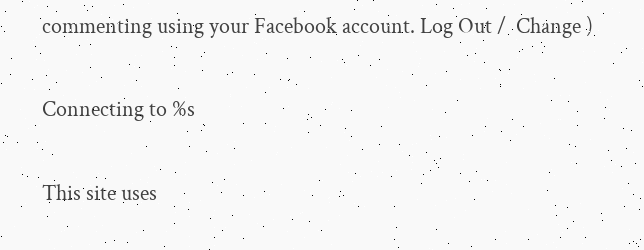commenting using your Facebook account. Log Out /  Change )

Connecting to %s

This site uses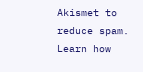Akismet to reduce spam. Learn how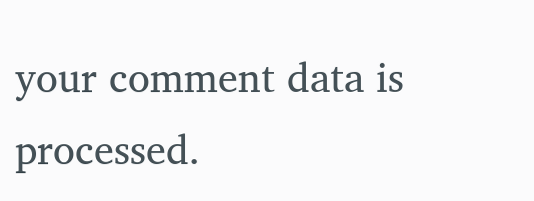your comment data is processed.